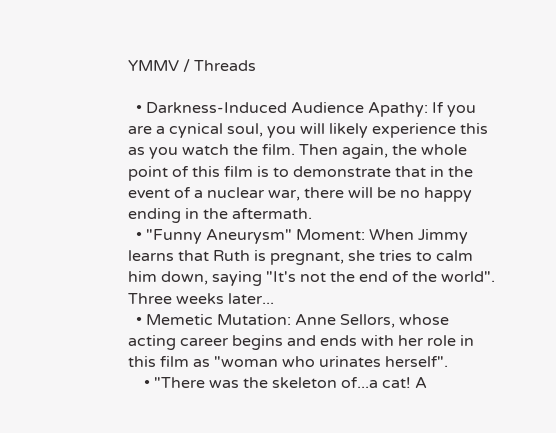YMMV / Threads

  • Darkness-Induced Audience Apathy: If you are a cynical soul, you will likely experience this as you watch the film. Then again, the whole point of this film is to demonstrate that in the event of a nuclear war, there will be no happy ending in the aftermath.
  • "Funny Aneurysm" Moment: When Jimmy learns that Ruth is pregnant, she tries to calm him down, saying "It's not the end of the world". Three weeks later...
  • Memetic Mutation: Anne Sellors, whose acting career begins and ends with her role in this film as "woman who urinates herself".
    • "There was the skeleton of...a cat! A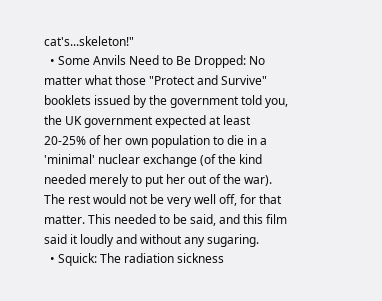cat's...skeleton!"
  • Some Anvils Need to Be Dropped: No matter what those "Protect and Survive" booklets issued by the government told you, the UK government expected at least 20-25% of her own population to die in a 'minimal' nuclear exchange (of the kind needed merely to put her out of the war). The rest would not be very well off, for that matter. This needed to be said, and this film said it loudly and without any sugaring.
  • Squick: The radiation sickness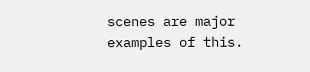scenes are major examples of this.